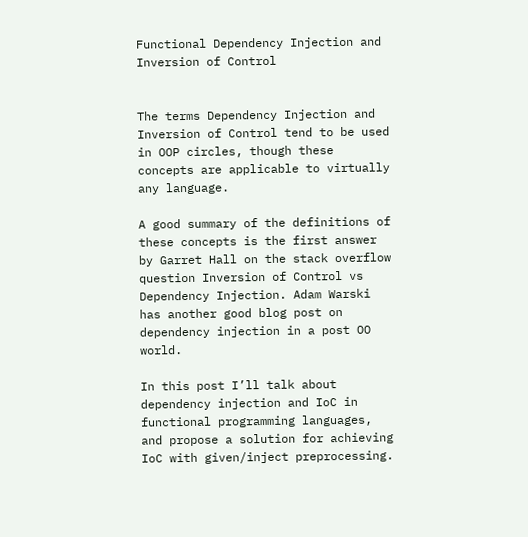Functional Dependency Injection and Inversion of Control


The terms Dependency Injection and Inversion of Control tend to be used in OOP circles, though these concepts are applicable to virtually any language.

A good summary of the definitions of these concepts is the first answer by Garret Hall on the stack overflow question Inversion of Control vs Dependency Injection. Adam Warski has another good blog post on dependency injection in a post OO world.

In this post I’ll talk about dependency injection and IoC in functional programming languages, and propose a solution for achieving IoC with given/inject preprocessing.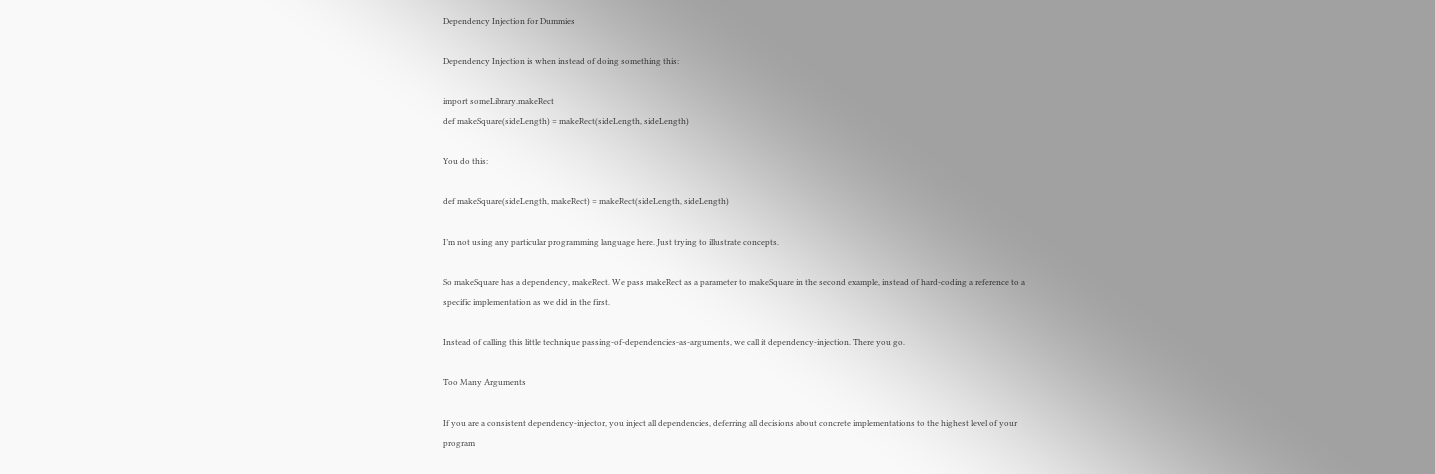Dependency Injection for Dummies

Dependency Injection is when instead of doing something this:

import someLibrary.makeRect
def makeSquare(sideLength) = makeRect(sideLength, sideLength)

You do this:

def makeSquare(sideLength, makeRect) = makeRect(sideLength, sideLength)

I’m not using any particular programming language here. Just trying to illustrate concepts.

So makeSquare has a dependency, makeRect. We pass makeRect as a parameter to makeSquare in the second example, instead of hard-coding a reference to a specific implementation as we did in the first.

Instead of calling this little technique passing-of-dependencies-as-arguments, we call it dependency-injection. There you go.

Too Many Arguments

If you are a consistent dependency-injector, you inject all dependencies, deferring all decisions about concrete implementations to the highest level of your program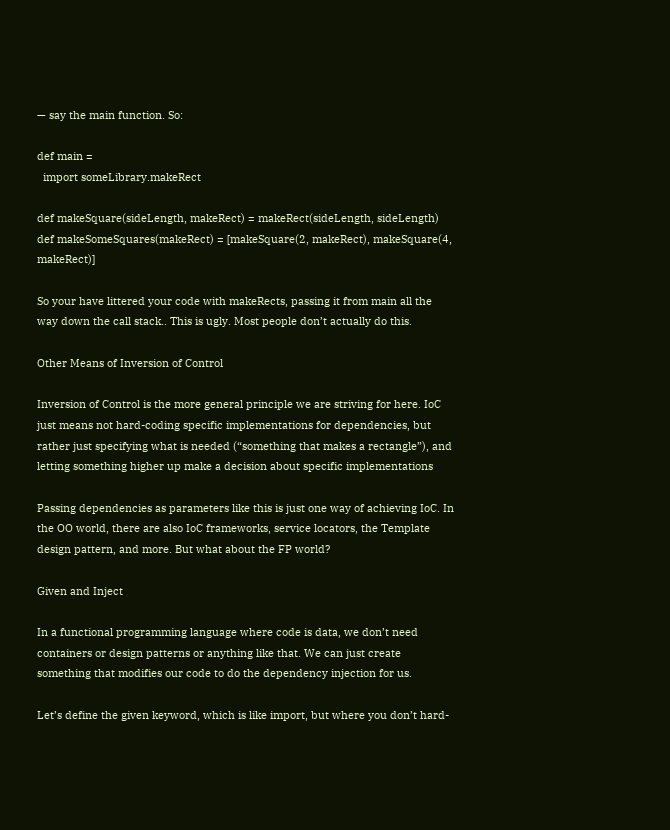— say the main function. So:

def main =
  import someLibrary.makeRect

def makeSquare(sideLength, makeRect) = makeRect(sideLength, sideLength)
def makeSomeSquares(makeRect) = [makeSquare(2, makeRect), makeSquare(4, makeRect)]

So your have littered your code with makeRects, passing it from main all the way down the call stack.. This is ugly. Most people don’t actually do this.

Other Means of Inversion of Control

Inversion of Control is the more general principle we are striving for here. IoC just means not hard-coding specific implementations for dependencies, but rather just specifying what is needed (“something that makes a rectangle”), and letting something higher up make a decision about specific implementations

Passing dependencies as parameters like this is just one way of achieving IoC. In the OO world, there are also IoC frameworks, service locators, the Template design pattern, and more. But what about the FP world?

Given and Inject

In a functional programming language where code is data, we don’t need containers or design patterns or anything like that. We can just create something that modifies our code to do the dependency injection for us.

Let’s define the given keyword, which is like import, but where you don’t hard-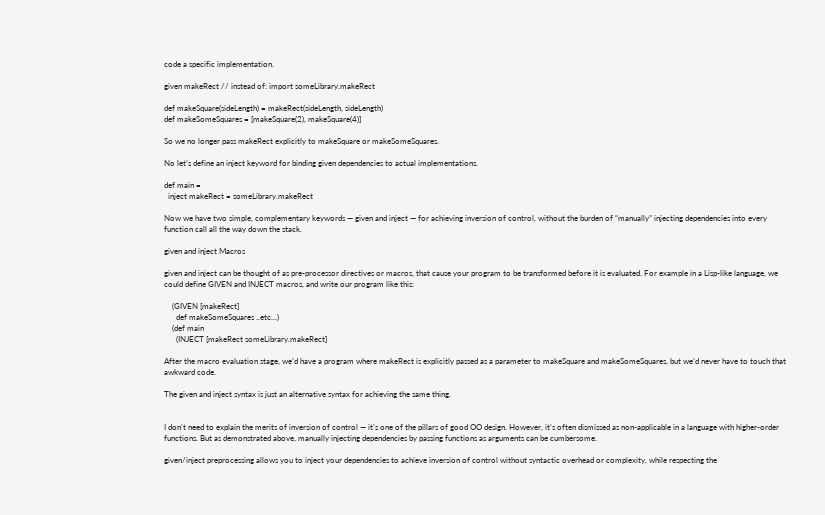code a specific implementation.

given makeRect // instead of: import someLibrary.makeRect

def makeSquare(sideLength) = makeRect(sideLength, sideLength)
def makeSomeSquares = [makeSquare(2), makeSquare(4)]

So we no longer pass makeRect explicitly to makeSquare or makeSomeSquares.

No let’s define an inject keyword for binding given dependencies to actual implementations.

def main =
  inject makeRect = someLibrary.makeRect

Now we have two simple, complementary keywords — given and inject — for achieving inversion of control, without the burden of “manually” injecting dependencies into every function call all the way down the stack.

given and inject Macros

given and inject can be thought of as pre-processor directives or macros, that cause your program to be transformed before it is evaluated. For example in a Lisp-like language, we could define GIVEN and INJECT macros, and write our program like this:

    (GIVEN [makeRect]
      def makeSomeSquares ..etc...)
    (def main
      (INJECT [makeRect someLibrary.makeRect]

After the macro evaluation stage, we’d have a program where makeRect is explicitly passed as a parameter to makeSquare and makeSomeSquares, but we’d never have to touch that awkward code.

The given and inject syntax is just an alternative syntax for achieving the same thing.


I don’t need to explain the merits of inversion of control — it’s one of the pillars of good OO design. However, it’s often dismissed as non-applicable in a language with higher-order functions. But as demonstrated above, manually injecting dependencies by passing functions as arguments can be cumbersome.

given/inject preprocessing allows you to inject your dependencies to achieve inversion of control without syntactic overhead or complexity, while respecting the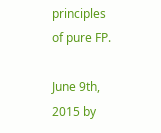principles of pure FP.

June 9th, 2015 by